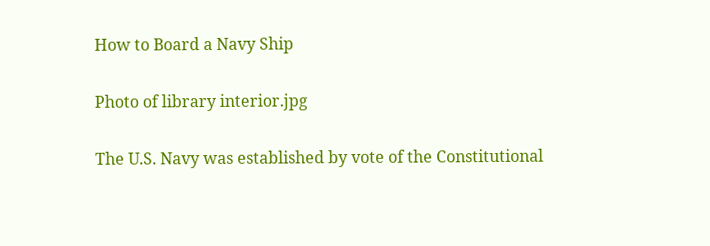How to Board a Navy Ship

Photo of library interior.jpg

The U.S. Navy was established by vote of the Constitutional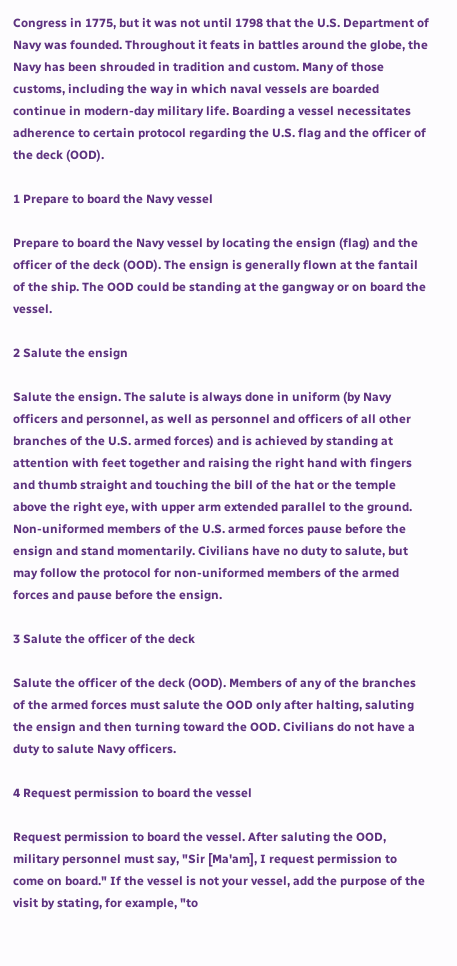Congress in 1775, but it was not until 1798 that the U.S. Department of Navy was founded. Throughout it feats in battles around the globe, the Navy has been shrouded in tradition and custom. Many of those customs, including the way in which naval vessels are boarded continue in modern-day military life. Boarding a vessel necessitates adherence to certain protocol regarding the U.S. flag and the officer of the deck (OOD).

1 Prepare to board the Navy vessel

Prepare to board the Navy vessel by locating the ensign (flag) and the officer of the deck (OOD). The ensign is generally flown at the fantail of the ship. The OOD could be standing at the gangway or on board the vessel.

2 Salute the ensign

Salute the ensign. The salute is always done in uniform (by Navy officers and personnel, as well as personnel and officers of all other branches of the U.S. armed forces) and is achieved by standing at attention with feet together and raising the right hand with fingers and thumb straight and touching the bill of the hat or the temple above the right eye, with upper arm extended parallel to the ground. Non-uniformed members of the U.S. armed forces pause before the ensign and stand momentarily. Civilians have no duty to salute, but may follow the protocol for non-uniformed members of the armed forces and pause before the ensign.

3 Salute the officer of the deck

Salute the officer of the deck (OOD). Members of any of the branches of the armed forces must salute the OOD only after halting, saluting the ensign and then turning toward the OOD. Civilians do not have a duty to salute Navy officers.

4 Request permission to board the vessel

Request permission to board the vessel. After saluting the OOD, military personnel must say, "Sir [Ma'am], I request permission to come on board." If the vessel is not your vessel, add the purpose of the visit by stating, for example, "to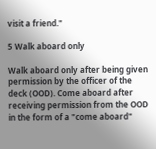visit a friend."

5 Walk aboard only

Walk aboard only after being given permission by the officer of the deck (OOD). Come aboard after receiving permission from the OOD in the form of a "come aboard"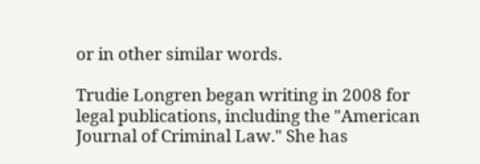or in other similar words.

Trudie Longren began writing in 2008 for legal publications, including the "American Journal of Criminal Law." She has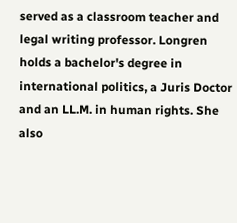served as a classroom teacher and legal writing professor. Longren holds a bachelor's degree in international politics, a Juris Doctor and an LL.M. in human rights. She also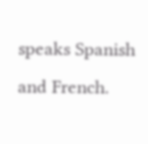speaks Spanish and French.